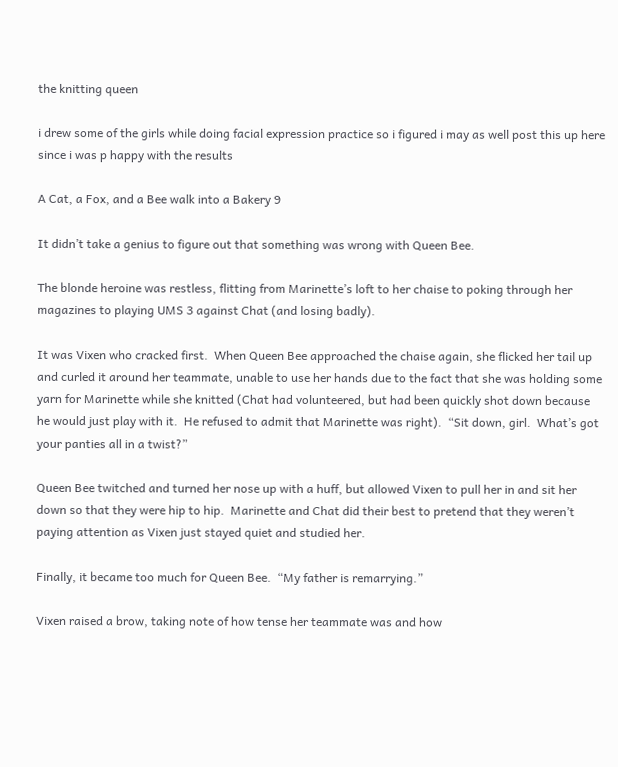the knitting queen

i drew some of the girls while doing facial expression practice so i figured i may as well post this up here since i was p happy with the results

A Cat, a Fox, and a Bee walk into a Bakery 9

It didn’t take a genius to figure out that something was wrong with Queen Bee.

The blonde heroine was restless, flitting from Marinette’s loft to her chaise to poking through her magazines to playing UMS 3 against Chat (and losing badly).

It was Vixen who cracked first.  When Queen Bee approached the chaise again, she flicked her tail up and curled it around her teammate, unable to use her hands due to the fact that she was holding some yarn for Marinette while she knitted (Chat had volunteered, but had been quickly shot down because he would just play with it.  He refused to admit that Marinette was right).  “Sit down, girl.  What’s got your panties all in a twist?”

Queen Bee twitched and turned her nose up with a huff, but allowed Vixen to pull her in and sit her down so that they were hip to hip.  Marinette and Chat did their best to pretend that they weren’t paying attention as Vixen just stayed quiet and studied her.

Finally, it became too much for Queen Bee.  “My father is remarrying.”

Vixen raised a brow, taking note of how tense her teammate was and how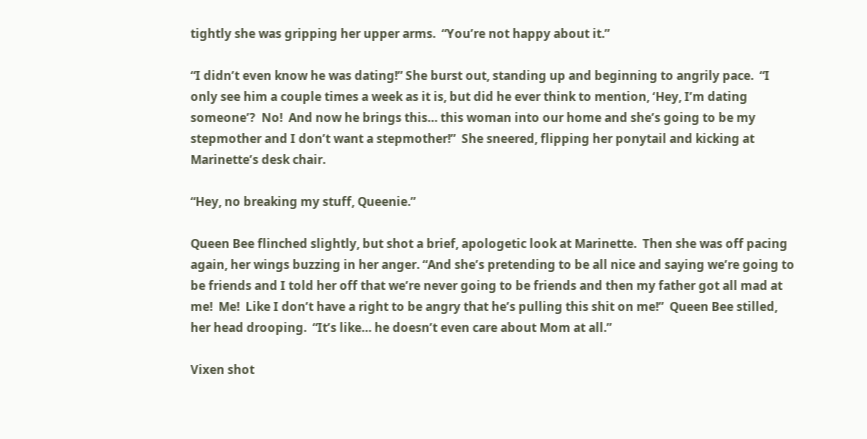tightly she was gripping her upper arms.  “You’re not happy about it.”

“I didn’t even know he was dating!” She burst out, standing up and beginning to angrily pace.  “I only see him a couple times a week as it is, but did he ever think to mention, ‘Hey, I’m dating someone’?  No!  And now he brings this… this woman into our home and she’s going to be my stepmother and I don’t want a stepmother!”  She sneered, flipping her ponytail and kicking at Marinette’s desk chair.

“Hey, no breaking my stuff, Queenie.”

Queen Bee flinched slightly, but shot a brief, apologetic look at Marinette.  Then she was off pacing again, her wings buzzing in her anger. “And she’s pretending to be all nice and saying we’re going to be friends and I told her off that we’re never going to be friends and then my father got all mad at me!  Me!  Like I don’t have a right to be angry that he’s pulling this shit on me!”  Queen Bee stilled, her head drooping.  “It’s like… he doesn’t even care about Mom at all.”

Vixen shot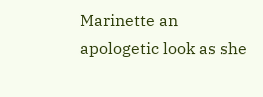Marinette an apologetic look as she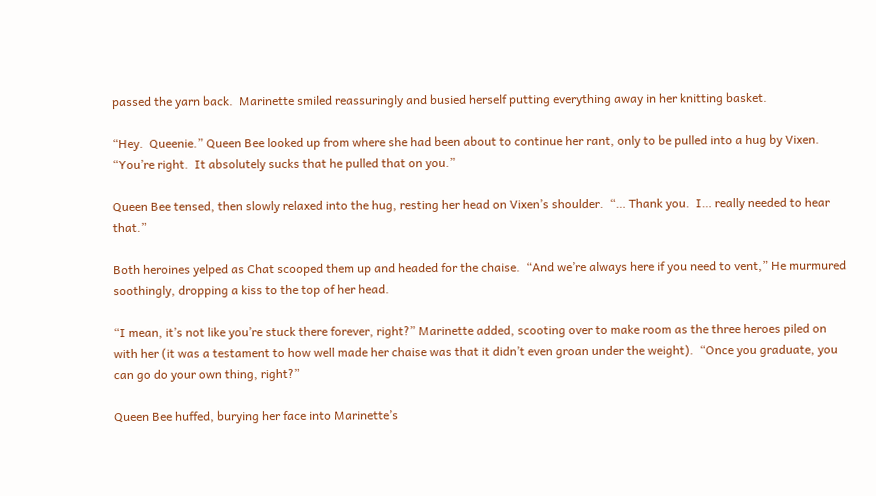passed the yarn back.  Marinette smiled reassuringly and busied herself putting everything away in her knitting basket.

“Hey.  Queenie.” Queen Bee looked up from where she had been about to continue her rant, only to be pulled into a hug by Vixen.  “You’re right.  It absolutely sucks that he pulled that on you.”

Queen Bee tensed, then slowly relaxed into the hug, resting her head on Vixen’s shoulder.  “… Thank you.  I… really needed to hear that.”

Both heroines yelped as Chat scooped them up and headed for the chaise.  “And we’re always here if you need to vent,” He murmured soothingly, dropping a kiss to the top of her head.

“I mean, it’s not like you’re stuck there forever, right?” Marinette added, scooting over to make room as the three heroes piled on with her (it was a testament to how well made her chaise was that it didn’t even groan under the weight).  “Once you graduate, you can go do your own thing, right?”

Queen Bee huffed, burying her face into Marinette’s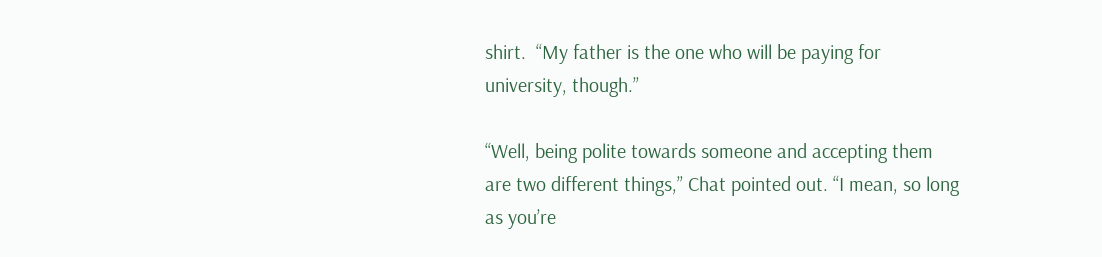shirt.  “My father is the one who will be paying for university, though.”

“Well, being polite towards someone and accepting them are two different things,” Chat pointed out. “I mean, so long as you’re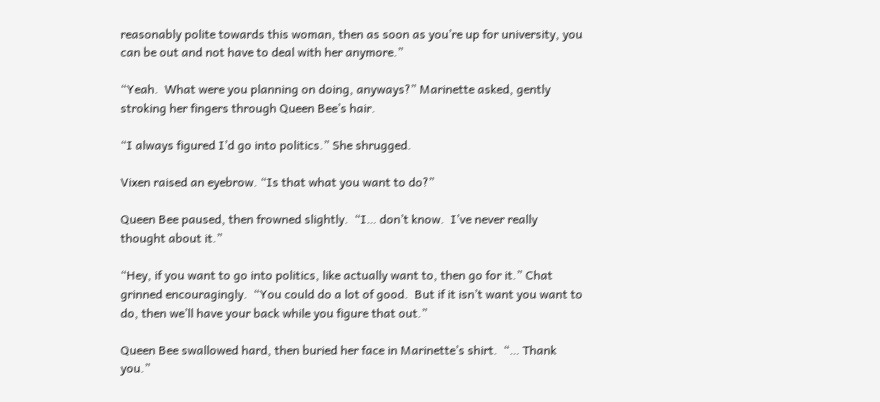reasonably polite towards this woman, then as soon as you’re up for university, you can be out and not have to deal with her anymore.”

“Yeah.  What were you planning on doing, anyways?” Marinette asked, gently stroking her fingers through Queen Bee’s hair.

“I always figured I’d go into politics.” She shrugged.

Vixen raised an eyebrow. “Is that what you want to do?”

Queen Bee paused, then frowned slightly.  “I… don’t know.  I’ve never really thought about it.”

“Hey, if you want to go into politics, like actually want to, then go for it.” Chat grinned encouragingly.  “You could do a lot of good.  But if it isn’t want you want to do, then we’ll have your back while you figure that out.”

Queen Bee swallowed hard, then buried her face in Marinette’s shirt.  “… Thank you.”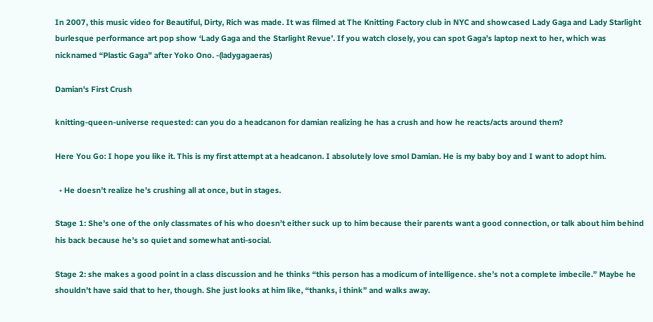In 2007, this music video for Beautiful, Dirty, Rich was made. It was filmed at The Knitting Factory club in NYC and showcased Lady Gaga and Lady Starlight burlesque performance art pop show ‘Lady Gaga and the Starlight Revue’. If you watch closely, you can spot Gaga’s laptop next to her, which was nicknamed “Plastic Gaga” after Yoko Ono. -(ladygagaeras)

Damian's First Crush

knitting-queen-universe requested: can you do a headcanon for damian realizing he has a crush and how he reacts/acts around them?

Here You Go: I hope you like it. This is my first attempt at a headcanon. I absolutely love smol Damian. He is my baby boy and I want to adopt him.

  • He doesn’t realize he’s crushing all at once, but in stages.

Stage 1: She’s one of the only classmates of his who doesn’t either suck up to him because their parents want a good connection, or talk about him behind his back because he’s so quiet and somewhat anti-social.

Stage 2: she makes a good point in a class discussion and he thinks “this person has a modicum of intelligence. she’s not a complete imbecile.” Maybe he shouldn’t have said that to her, though. She just looks at him like, “thanks, i think” and walks away.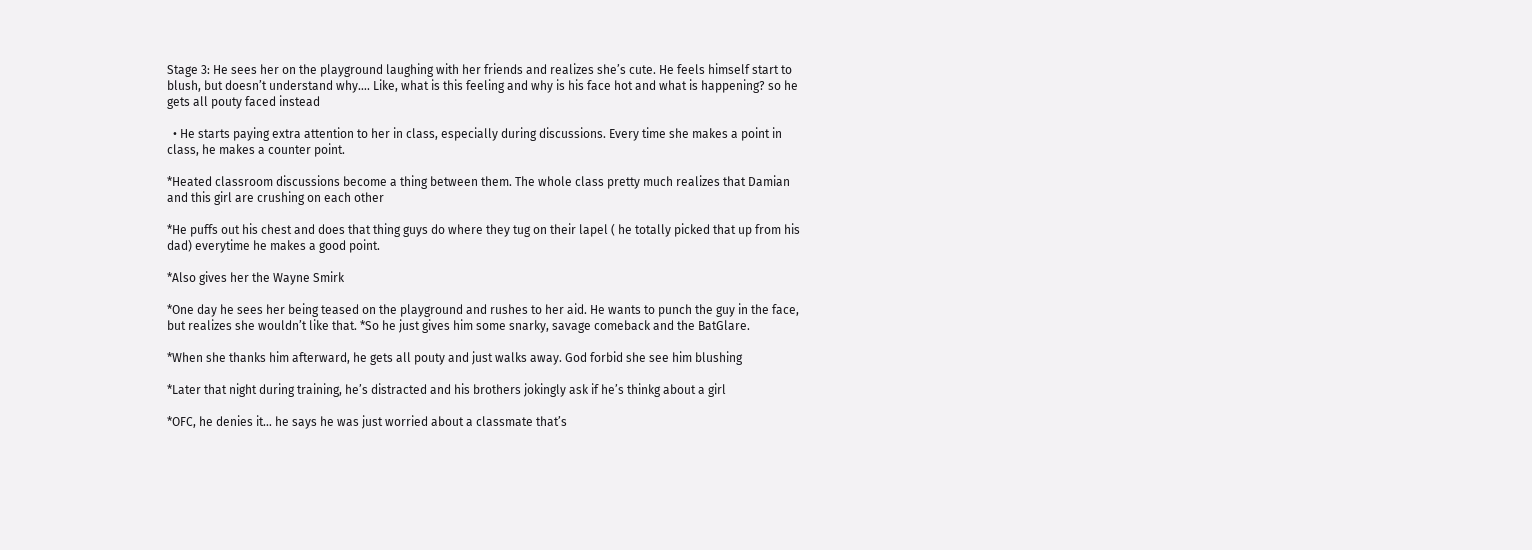Stage 3: He sees her on the playground laughing with her friends and realizes she’s cute. He feels himself start to blush, but doesn’t understand why…. Like, what is this feeling and why is his face hot and what is happening? so he gets all pouty faced instead

  • He starts paying extra attention to her in class, especially during discussions. Every time she makes a point in class, he makes a counter point.

*Heated classroom discussions become a thing between them. The whole class pretty much realizes that Damian and this girl are crushing on each other

*He puffs out his chest and does that thing guys do where they tug on their lapel ( he totally picked that up from his dad) everytime he makes a good point.

*Also gives her the Wayne Smirk

*One day he sees her being teased on the playground and rushes to her aid. He wants to punch the guy in the face, but realizes she wouldn’t like that. *So he just gives him some snarky, savage comeback and the BatGlare.

*When she thanks him afterward, he gets all pouty and just walks away. God forbid she see him blushing

*Later that night during training, he’s distracted and his brothers jokingly ask if he’s thinkg about a girl

*OFC, he denies it… he says he was just worried about a classmate that’s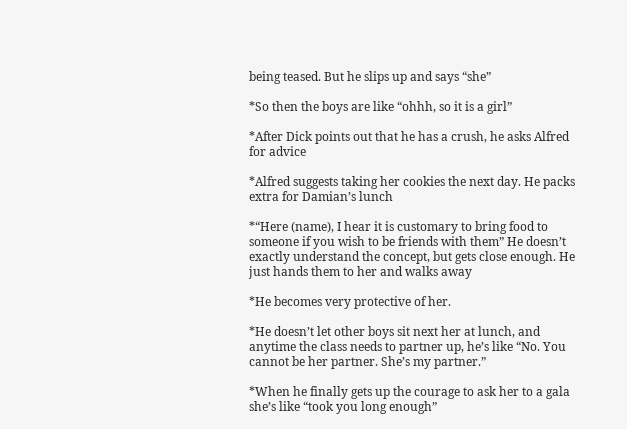being teased. But he slips up and says “she”

*So then the boys are like “ohhh, so it is a girl”

*After Dick points out that he has a crush, he asks Alfred for advice

*Alfred suggests taking her cookies the next day. He packs extra for Damian’s lunch

*“Here (name), I hear it is customary to bring food to someone if you wish to be friends with them” He doesn’t exactly understand the concept, but gets close enough. He just hands them to her and walks away

*He becomes very protective of her.

*He doesn’t let other boys sit next her at lunch, and anytime the class needs to partner up, he’s like “No. You cannot be her partner. She’s my partner.”

*When he finally gets up the courage to ask her to a gala she’s like “took you long enough”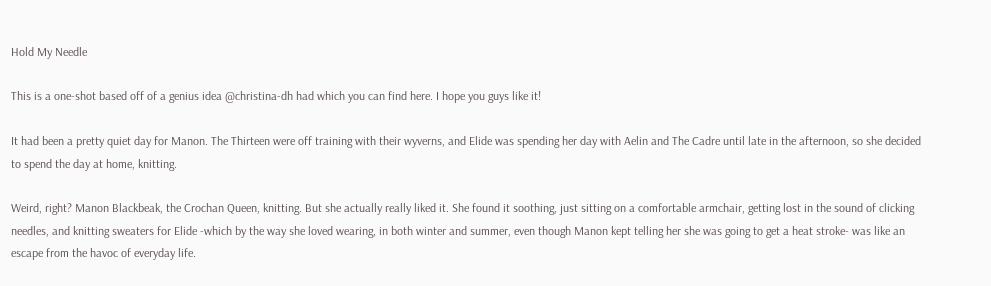Hold My Needle

This is a one-shot based off of a genius idea @christina-dh had which you can find here. I hope you guys like it!

It had been a pretty quiet day for Manon. The Thirteen were off training with their wyverns, and Elide was spending her day with Aelin and The Cadre until late in the afternoon, so she decided to spend the day at home, knitting.

Weird, right? Manon Blackbeak, the Crochan Queen, knitting. But she actually really liked it. She found it soothing, just sitting on a comfortable armchair, getting lost in the sound of clicking needles, and knitting sweaters for Elide -which by the way she loved wearing, in both winter and summer, even though Manon kept telling her she was going to get a heat stroke- was like an escape from the havoc of everyday life.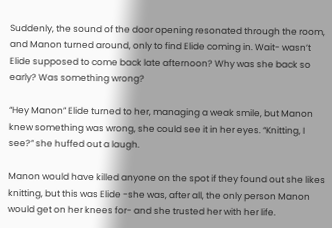Suddenly, the sound of the door opening resonated through the room, and Manon turned around, only to find Elide coming in. Wait- wasn’t Elide supposed to come back late afternoon? Why was she back so early? Was something wrong?

“Hey Manon” Elide turned to her, managing a weak smile, but Manon knew something was wrong, she could see it in her eyes. “Knitting, I see?” she huffed out a laugh.

Manon would have killed anyone on the spot if they found out she likes knitting, but this was Elide -she was, after all, the only person Manon would get on her knees for- and she trusted her with her life.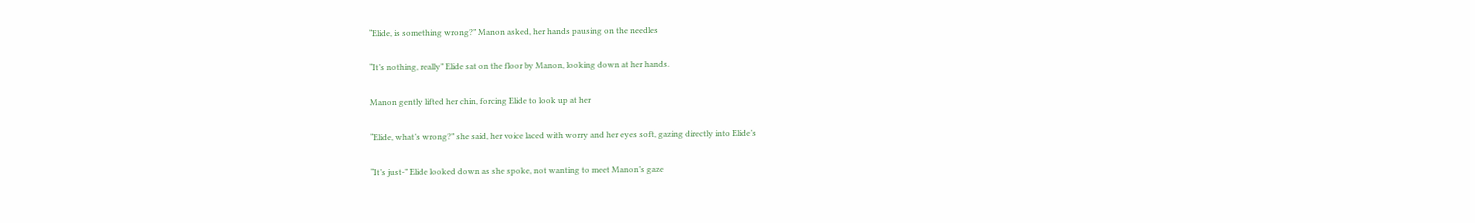“Elide, is something wrong?” Manon asked, her hands pausing on the needles

“It’s nothing, really” Elide sat on the floor by Manon, looking down at her hands.

Manon gently lifted her chin, forcing Elide to look up at her

“Elide, what’s wrong?” she said, her voice laced with worry and her eyes soft, gazing directly into Elide’s

“It’s just-” Elide looked down as she spoke, not wanting to meet Manon’s gaze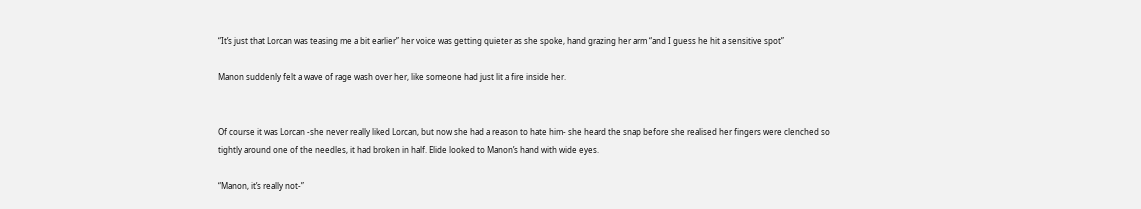“It’s just that Lorcan was teasing me a bit earlier” her voice was getting quieter as she spoke, hand grazing her arm “and I guess he hit a sensitive spot”

Manon suddenly felt a wave of rage wash over her, like someone had just lit a fire inside her.


Of course it was Lorcan -she never really liked Lorcan, but now she had a reason to hate him- she heard the snap before she realised her fingers were clenched so tightly around one of the needles, it had broken in half. Elide looked to Manon’s hand with wide eyes.

“Manon, it’s really not-”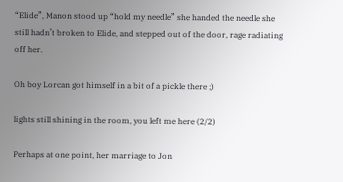“Elide”, Manon stood up “hold my needle” she handed the needle she still hadn’t broken to Elide, and stepped out of the door, rage radiating off her.

Oh boy Lorcan got himself in a bit of a pickle there ;)

lights still shining in the room, you left me here (2/2)

Perhaps at one point, her marriage to Jon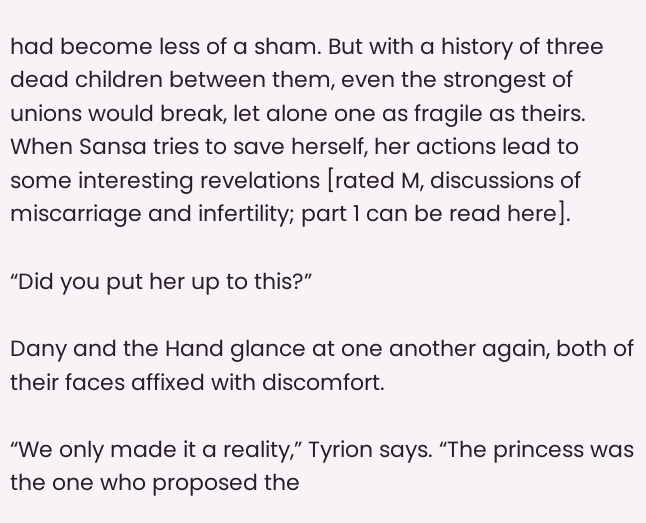had become less of a sham. But with a history of three dead children between them, even the strongest of unions would break, let alone one as fragile as theirs. When Sansa tries to save herself, her actions lead to some interesting revelations [rated M, discussions of miscarriage and infertility; part 1 can be read here].

“Did you put her up to this?”

Dany and the Hand glance at one another again, both of their faces affixed with discomfort.

“We only made it a reality,” Tyrion says. “The princess was the one who proposed the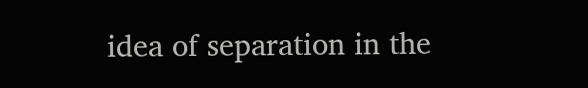idea of separation in the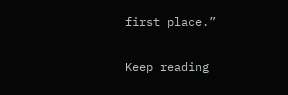first place.”

Keep reading